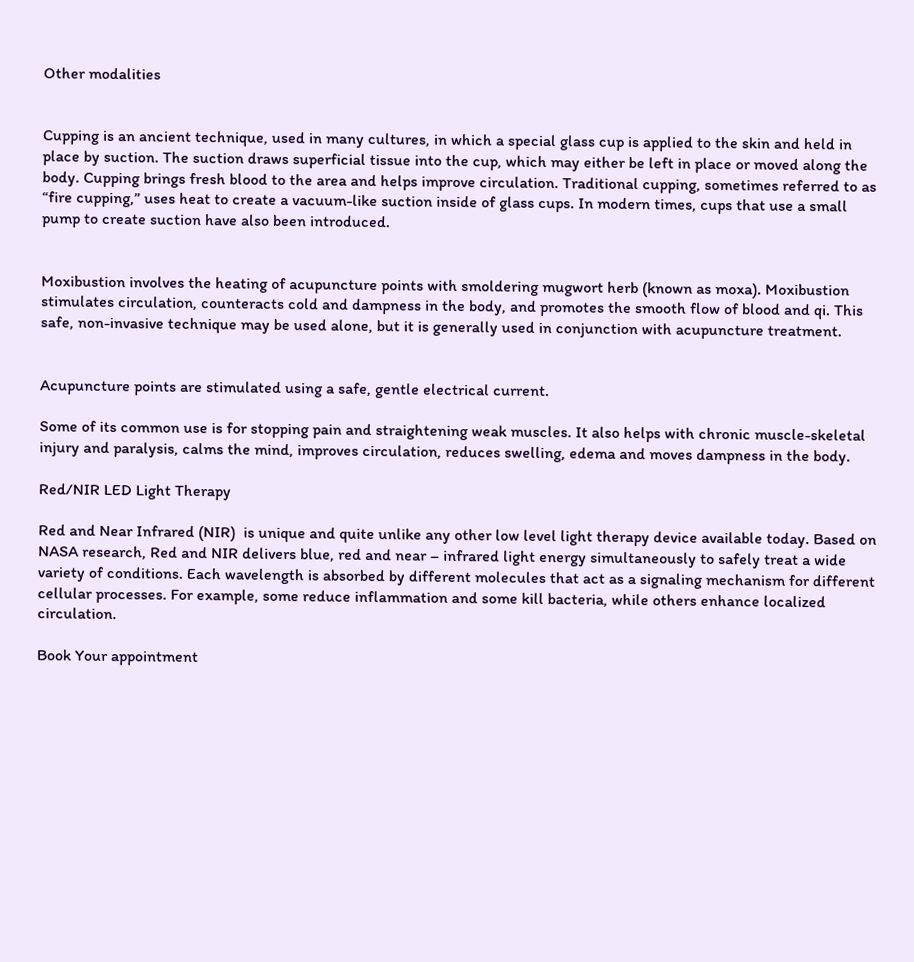Other modalities


Cupping is an ancient technique, used in many cultures, in which a special glass cup is applied to the skin and held in place by suction. The suction draws superficial tissue into the cup, which may either be left in place or moved along the body. Cupping brings fresh blood to the area and helps improve circulation. Traditional cupping, sometimes referred to as “fire cupping,” uses heat to create a vacuum-like suction inside of glass cups. In modern times, cups that use a small pump to create suction have also been introduced.


Moxibustion involves the heating of acupuncture points with smoldering mugwort herb (known as moxa). Moxibustion stimulates circulation, counteracts cold and dampness in the body, and promotes the smooth flow of blood and qi. This safe, non-invasive technique may be used alone, but it is generally used in conjunction with acupuncture treatment.


Acupuncture points are stimulated using a safe, gentle electrical current.

Some of its common use is for stopping pain and straightening weak muscles. It also helps with chronic muscle-skeletal injury and paralysis, calms the mind, improves circulation, reduces swelling, edema and moves dampness in the body.

Red/NIR LED Light Therapy

Red and Near Infrared (NIR)  is unique and quite unlike any other low level light therapy device available today. Based on NASA research, Red and NIR delivers blue, red and near – infrared light energy simultaneously to safely treat a wide variety of conditions. Each wavelength is absorbed by different molecules that act as a signaling mechanism for different cellular processes. For example, some reduce inflammation and some kill bacteria, while others enhance localized circulation.

Book Your appointment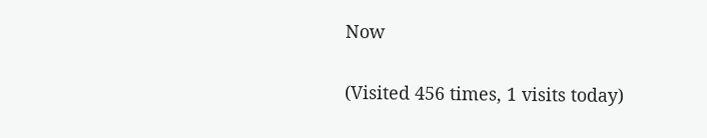Now

(Visited 456 times, 1 visits today)